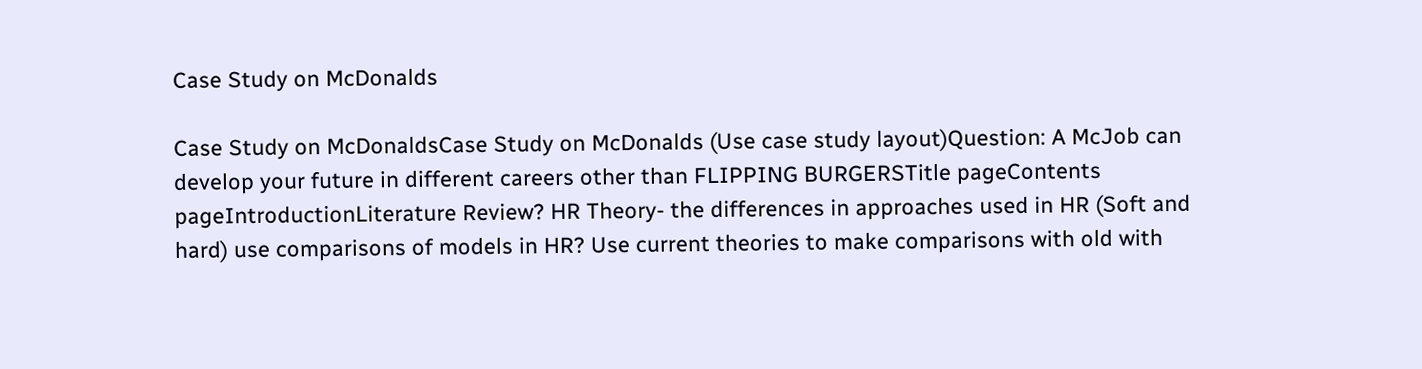Case Study on McDonalds

Case Study on McDonaldsCase Study on McDonalds (Use case study layout)Question: A McJob can develop your future in different careers other than FLIPPING BURGERSTitle pageContents pageIntroductionLiterature Review? HR Theory- the differences in approaches used in HR (Soft and hard) use comparisons of models in HR? Use current theories to make comparisons with old with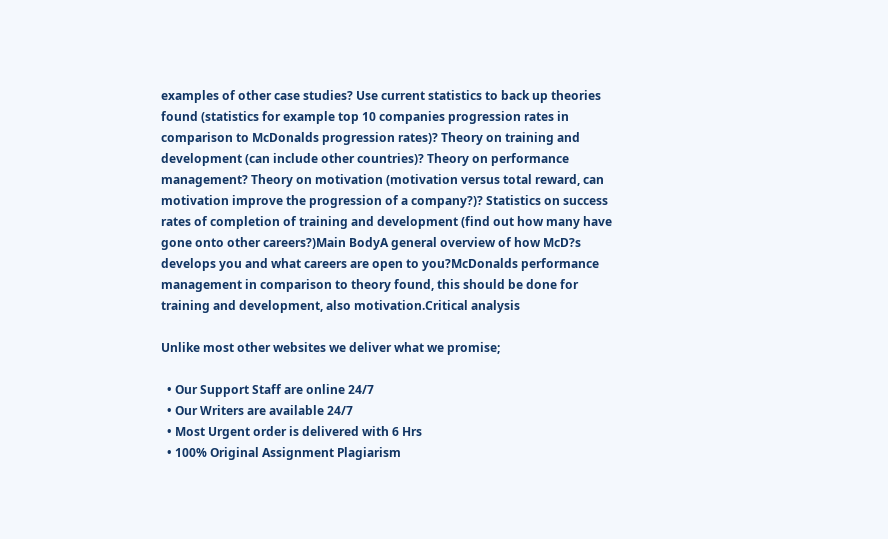examples of other case studies? Use current statistics to back up theories found (statistics for example top 10 companies progression rates in comparison to McDonalds progression rates)? Theory on training and development (can include other countries)? Theory on performance management? Theory on motivation (motivation versus total reward, can motivation improve the progression of a company?)? Statistics on success rates of completion of training and development (find out how many have gone onto other careers?)Main BodyA general overview of how McD?s develops you and what careers are open to you?McDonalds performance management in comparison to theory found, this should be done for training and development, also motivation.Critical analysis

Unlike most other websites we deliver what we promise;

  • Our Support Staff are online 24/7
  • Our Writers are available 24/7
  • Most Urgent order is delivered with 6 Hrs
  • 100% Original Assignment Plagiarism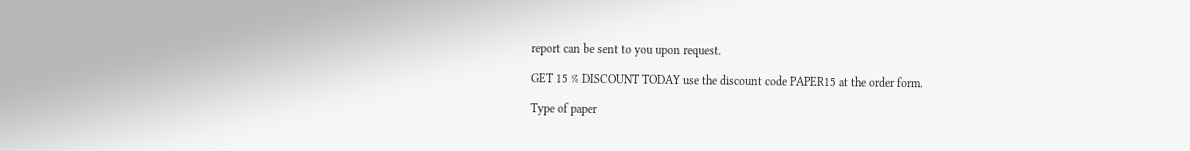report can be sent to you upon request.

GET 15 % DISCOUNT TODAY use the discount code PAPER15 at the order form.

Type of paper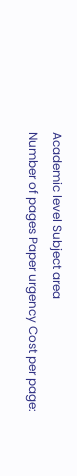Academic level Subject area
Number of pages Paper urgency Cost per page: